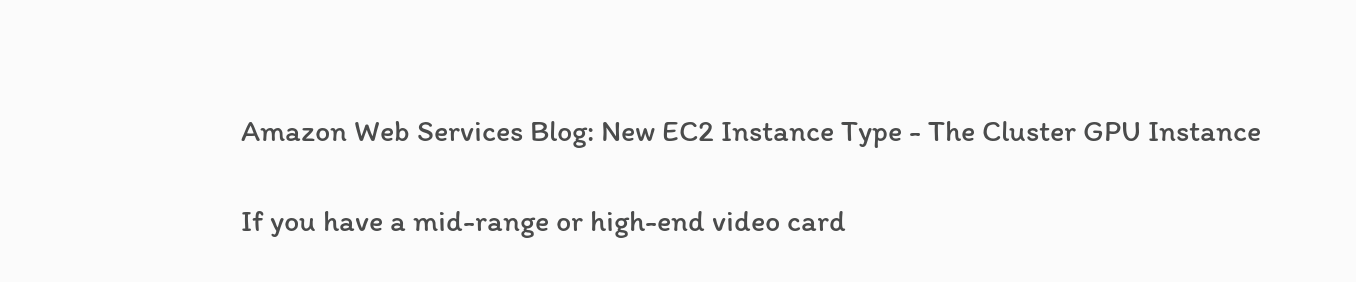Amazon Web Services Blog: New EC2 Instance Type - The Cluster GPU Instance

If you have a mid-range or high-end video card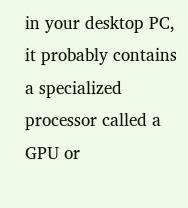in your desktop PC, it probably contains a specialized processor called a GPU or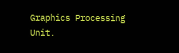Graphics Processing Unit.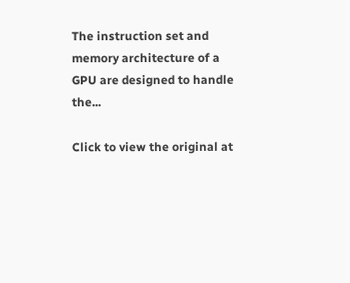The instruction set and memory architecture of a GPU are designed to handle the...

Click to view the original at